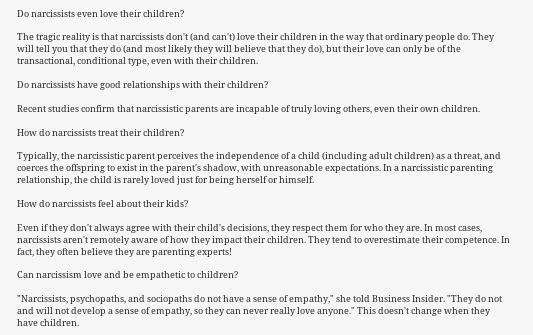Do narcissists even love their children?

The tragic reality is that narcissists don't (and can't) love their children in the way that ordinary people do. They will tell you that they do (and most likely they will believe that they do), but their love can only be of the transactional, conditional type, even with their children.

Do narcissists have good relationships with their children?

Recent studies confirm that narcissistic parents are incapable of truly loving others, even their own children.

How do narcissists treat their children?

Typically, the narcissistic parent perceives the independence of a child (including adult children) as a threat, and coerces the offspring to exist in the parent's shadow, with unreasonable expectations. In a narcissistic parenting relationship, the child is rarely loved just for being herself or himself.

How do narcissists feel about their kids?

Even if they don't always agree with their child's decisions, they respect them for who they are. In most cases, narcissists aren't remotely aware of how they impact their children. They tend to overestimate their competence. In fact, they often believe they are parenting experts!

Can narcissism love and be empathetic to children?

"Narcissists, psychopaths, and sociopaths do not have a sense of empathy," she told Business Insider. "They do not and will not develop a sense of empathy, so they can never really love anyone." This doesn't change when they have children.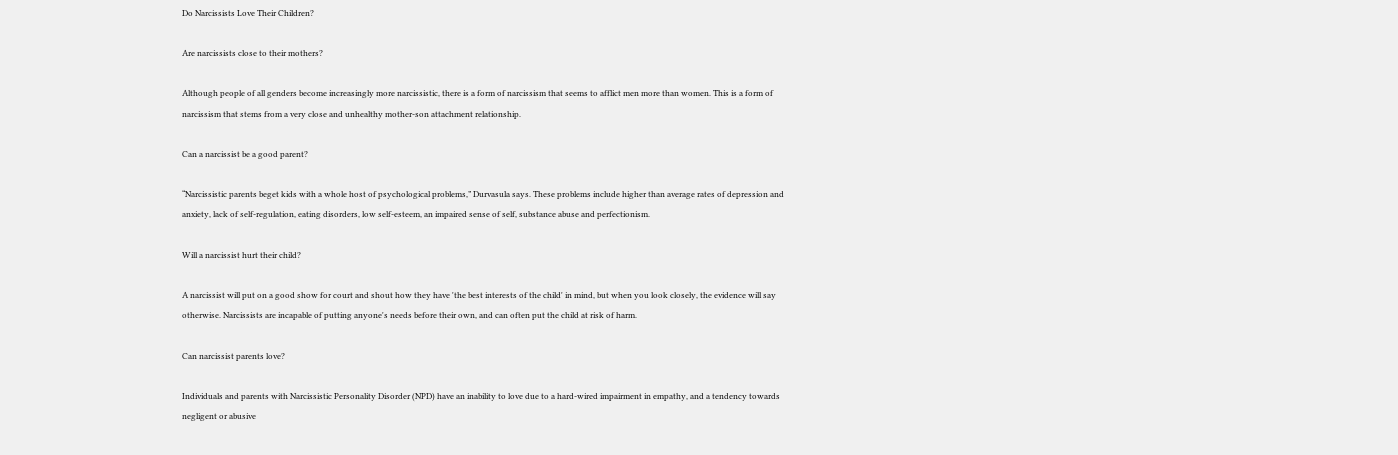Do Narcissists Love Their Children?

Are narcissists close to their mothers?

Although people of all genders become increasingly more narcissistic, there is a form of narcissism that seems to afflict men more than women. This is a form of narcissism that stems from a very close and unhealthy mother-son attachment relationship.

Can a narcissist be a good parent?

“Narcissistic parents beget kids with a whole host of psychological problems,” Durvasula says. These problems include higher than average rates of depression and anxiety, lack of self-regulation, eating disorders, low self-esteem, an impaired sense of self, substance abuse and perfectionism.

Will a narcissist hurt their child?

A narcissist will put on a good show for court and shout how they have 'the best interests of the child' in mind, but when you look closely, the evidence will say otherwise. Narcissists are incapable of putting anyone's needs before their own, and can often put the child at risk of harm.

Can narcissist parents love?

Individuals and parents with Narcissistic Personality Disorder (NPD) have an inability to love due to a hard-wired impairment in empathy, and a tendency towards negligent or abusive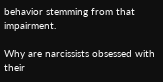behavior stemming from that impairment.

Why are narcissists obsessed with their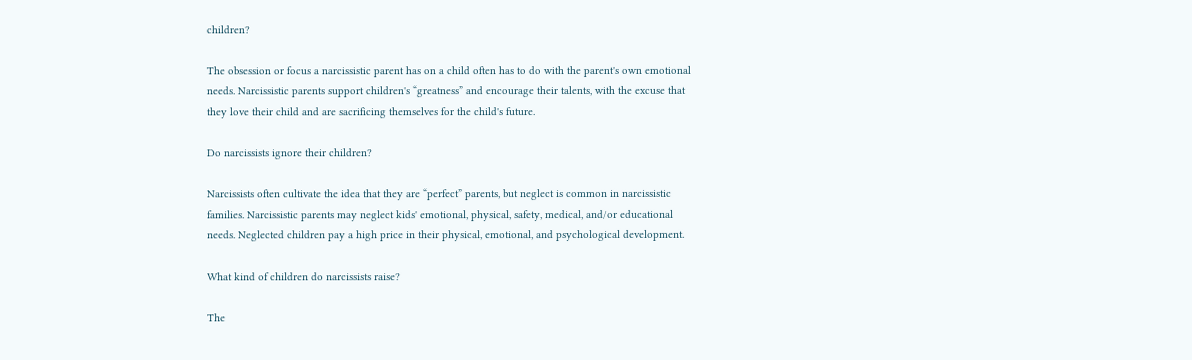children?

The obsession or focus a narcissistic parent has on a child often has to do with the parent's own emotional needs. Narcissistic parents support children's “greatness” and encourage their talents, with the excuse that they love their child and are sacrificing themselves for the child's future.

Do narcissists ignore their children?

Narcissists often cultivate the idea that they are “perfect” parents, but neglect is common in narcissistic families. Narcissistic parents may neglect kids' emotional, physical, safety, medical, and/or educational needs. Neglected children pay a high price in their physical, emotional, and psychological development.

What kind of children do narcissists raise?

The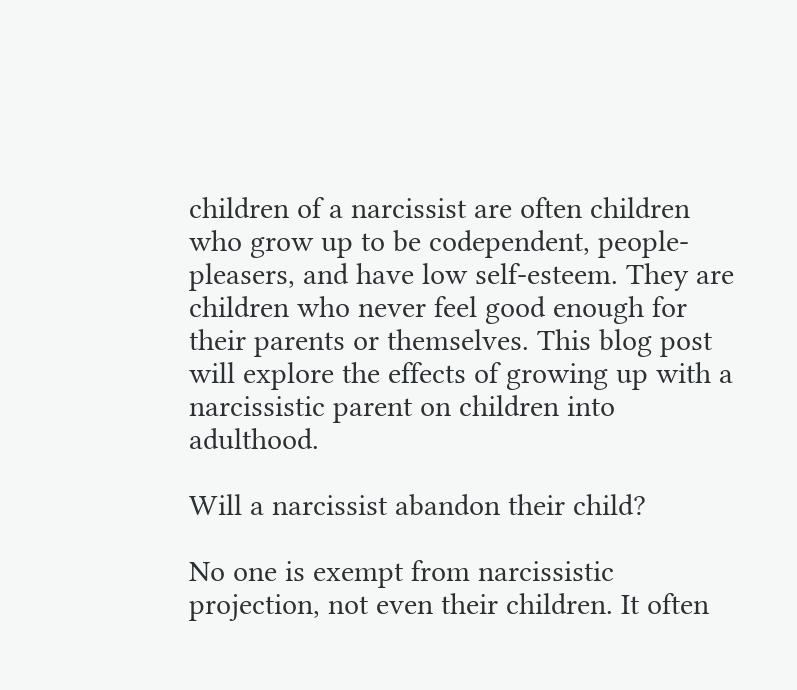children of a narcissist are often children who grow up to be codependent, people-pleasers, and have low self-esteem. They are children who never feel good enough for their parents or themselves. This blog post will explore the effects of growing up with a narcissistic parent on children into adulthood.

Will a narcissist abandon their child?

No one is exempt from narcissistic projection, not even their children. It often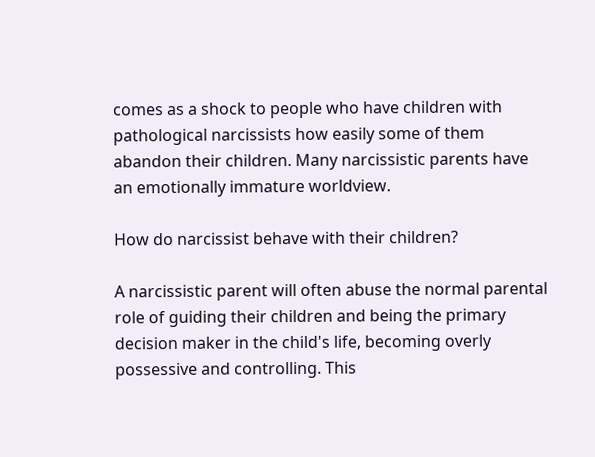comes as a shock to people who have children with pathological narcissists how easily some of them abandon their children. Many narcissistic parents have an emotionally immature worldview.

How do narcissist behave with their children?

A narcissistic parent will often abuse the normal parental role of guiding their children and being the primary decision maker in the child's life, becoming overly possessive and controlling. This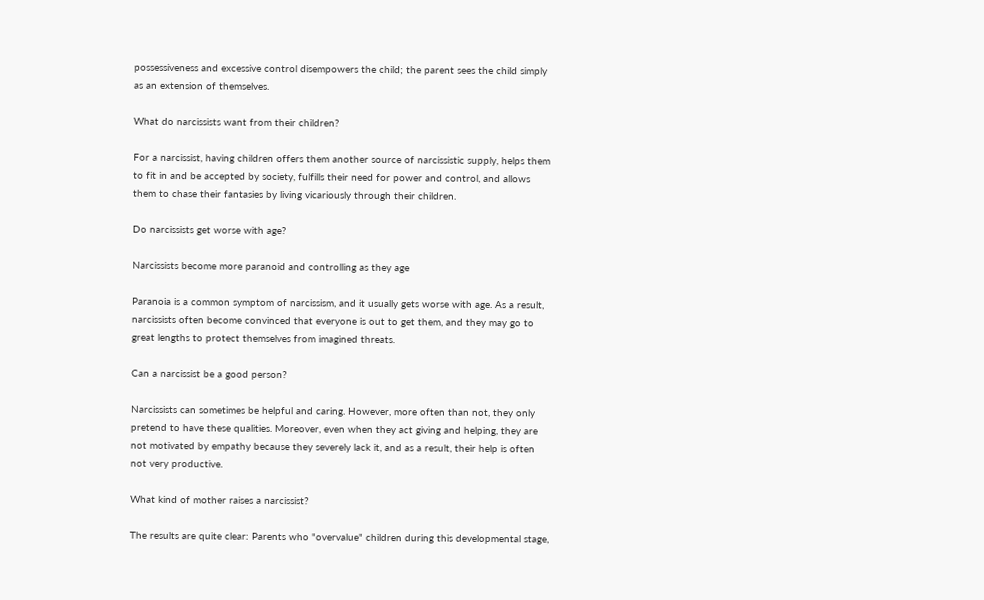possessiveness and excessive control disempowers the child; the parent sees the child simply as an extension of themselves.

What do narcissists want from their children?

For a narcissist, having children offers them another source of narcissistic supply, helps them to fit in and be accepted by society, fulfills their need for power and control, and allows them to chase their fantasies by living vicariously through their children.

Do narcissists get worse with age?

Narcissists become more paranoid and controlling as they age

Paranoia is a common symptom of narcissism, and it usually gets worse with age. As a result, narcissists often become convinced that everyone is out to get them, and they may go to great lengths to protect themselves from imagined threats.

Can a narcissist be a good person?

Narcissists can sometimes be helpful and caring. However, more often than not, they only pretend to have these qualities. Moreover, even when they act giving and helping, they are not motivated by empathy because they severely lack it, and as a result, their help is often not very productive.

What kind of mother raises a narcissist?

The results are quite clear: Parents who "overvalue" children during this developmental stage,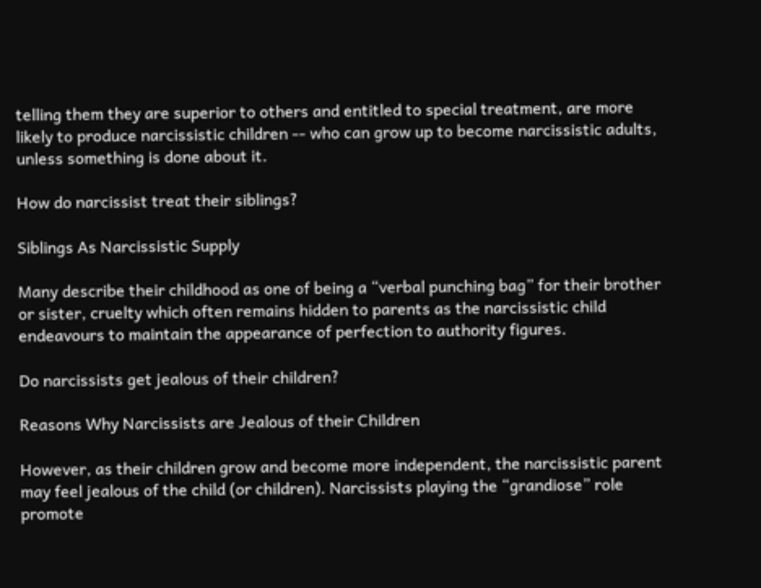telling them they are superior to others and entitled to special treatment, are more likely to produce narcissistic children -- who can grow up to become narcissistic adults, unless something is done about it.

How do narcissist treat their siblings?

Siblings As Narcissistic Supply

Many describe their childhood as one of being a “verbal punching bag” for their brother or sister, cruelty which often remains hidden to parents as the narcissistic child endeavours to maintain the appearance of perfection to authority figures.

Do narcissists get jealous of their children?

Reasons Why Narcissists are Jealous of their Children

However, as their children grow and become more independent, the narcissistic parent may feel jealous of the child (or children). Narcissists playing the “grandiose” role promote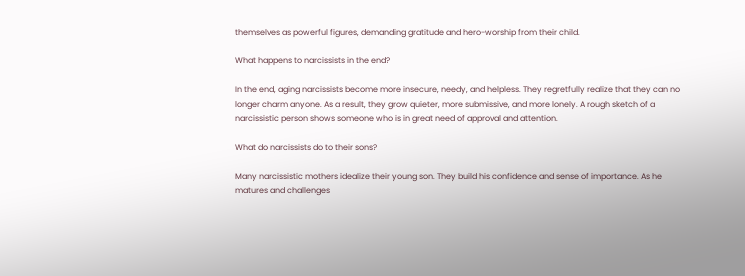themselves as powerful figures, demanding gratitude and hero-worship from their child.

What happens to narcissists in the end?

In the end, aging narcissists become more insecure, needy, and helpless. They regretfully realize that they can no longer charm anyone. As a result, they grow quieter, more submissive, and more lonely. A rough sketch of a narcissistic person shows someone who is in great need of approval and attention.

What do narcissists do to their sons?

Many narcissistic mothers idealize their young son. They build his confidence and sense of importance. As he matures and challenges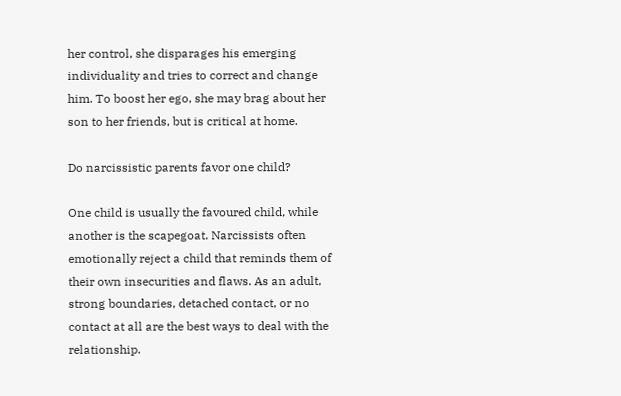her control, she disparages his emerging individuality and tries to correct and change him. To boost her ego, she may brag about her son to her friends, but is critical at home.

Do narcissistic parents favor one child?

One child is usually the favoured child, while another is the scapegoat. Narcissists often emotionally reject a child that reminds them of their own insecurities and flaws. As an adult, strong boundaries, detached contact, or no contact at all are the best ways to deal with the relationship.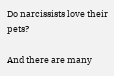Do narcissists love their pets?

And there are many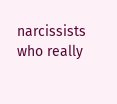narcissists who really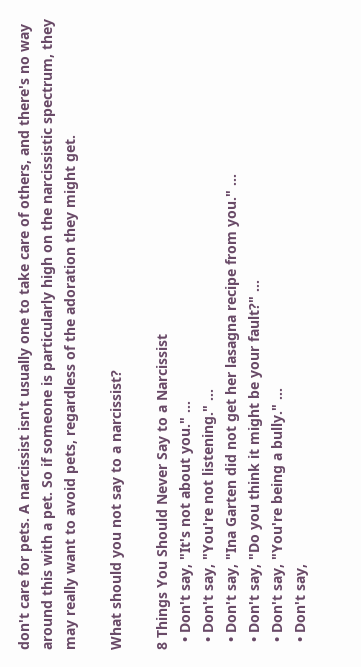don't care for pets. A narcissist isn't usually one to take care of others, and there's no way around this with a pet. So if someone is particularly high on the narcissistic spectrum, they may really want to avoid pets, regardless of the adoration they might get.

What should you not say to a narcissist?

8 Things You Should Never Say to a Narcissist
  • Don't say, "It's not about you." ...
  • Don't say, "You're not listening." ...
  • Don't say, "Ina Garten did not get her lasagna recipe from you." ...
  • Don't say, "Do you think it might be your fault?" ...
  • Don't say, "You're being a bully." ...
  • Don't say,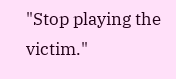"Stop playing the victim."